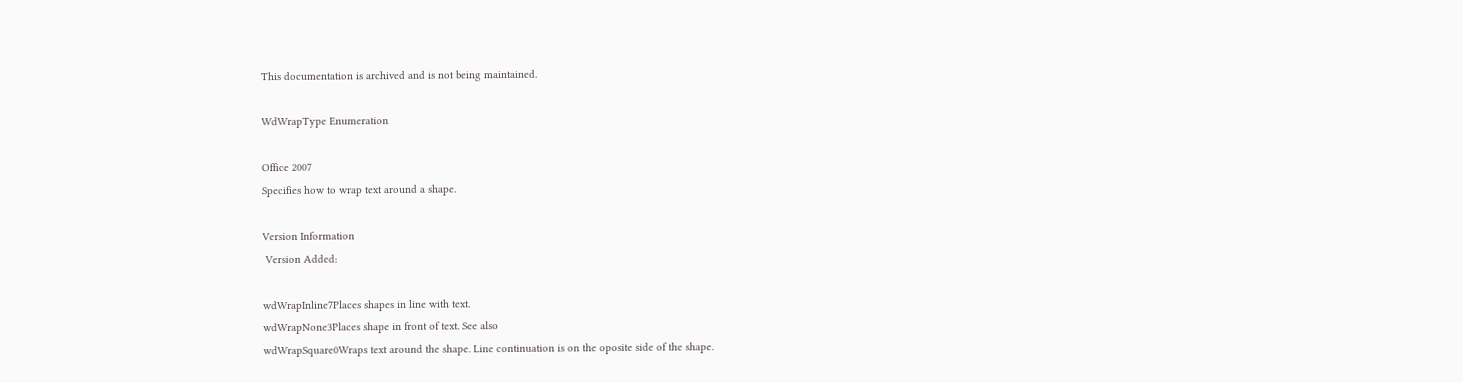This documentation is archived and is not being maintained.

WdWrapType Enumeration

Office 2007
Specifies how to wrap text around a shape.

Version Information
 Version Added:

wdWrapInline7Places shapes in line with text.
wdWrapNone3Places shape in front of text. See also
wdWrapSquare0Wraps text around the shape. Line continuation is on the oposite side of the shape.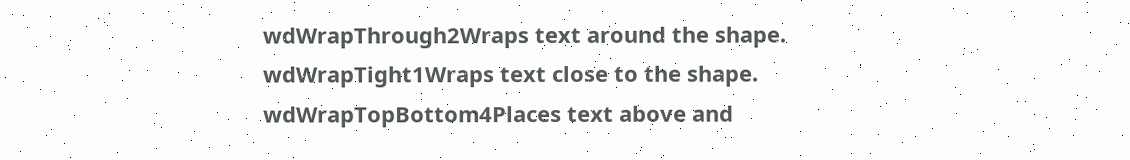wdWrapThrough2Wraps text around the shape.
wdWrapTight1Wraps text close to the shape.
wdWrapTopBottom4Places text above and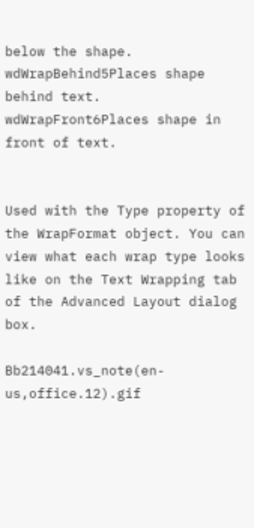below the shape.
wdWrapBehind5Places shape behind text.
wdWrapFront6Places shape in front of text.


Used with the Type property of the WrapFormat object. You can view what each wrap type looks like on the Text Wrapping tab of the Advanced Layout dialog box.

Bb214041.vs_note(en-us,office.12).gif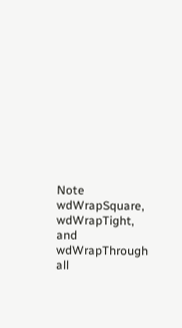Note
wdWrapSquare, wdWrapTight, and wdWrapThrough all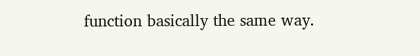function basically the same way.